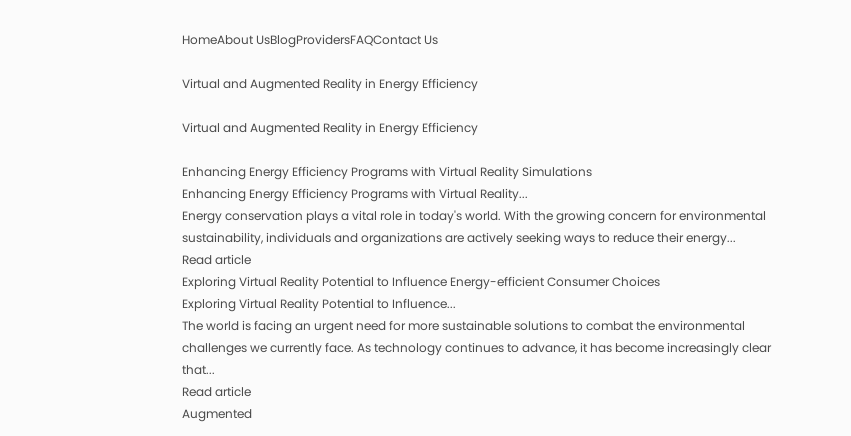HomeAbout UsBlogProvidersFAQContact Us

Virtual and Augmented Reality in Energy Efficiency

Virtual and Augmented Reality in Energy Efficiency

Enhancing Energy Efficiency Programs with Virtual Reality Simulations
Enhancing Energy Efficiency Programs with Virtual Reality...
Energy conservation plays a vital role in today's world. With the growing concern for environmental sustainability, individuals and organizations are actively seeking ways to reduce their energy...
Read article
Exploring Virtual Reality Potential to Influence Energy-efficient Consumer Choices
Exploring Virtual Reality Potential to Influence...
The world is facing an urgent need for more sustainable solutions to combat the environmental challenges we currently face. As technology continues to advance, it has become increasingly clear that...
Read article
Augmented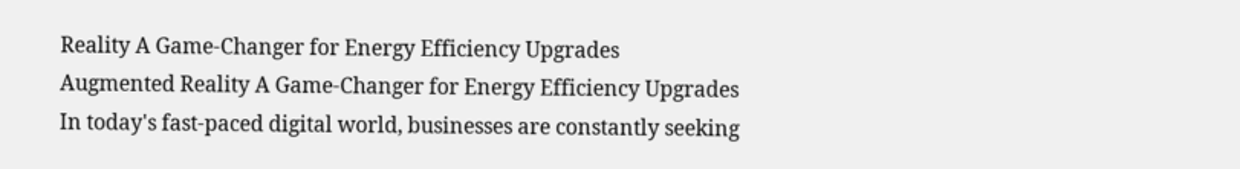Reality A Game-Changer for Energy Efficiency Upgrades
Augmented Reality A Game-Changer for Energy Efficiency Upgrades
In today's fast-paced digital world, businesses are constantly seeking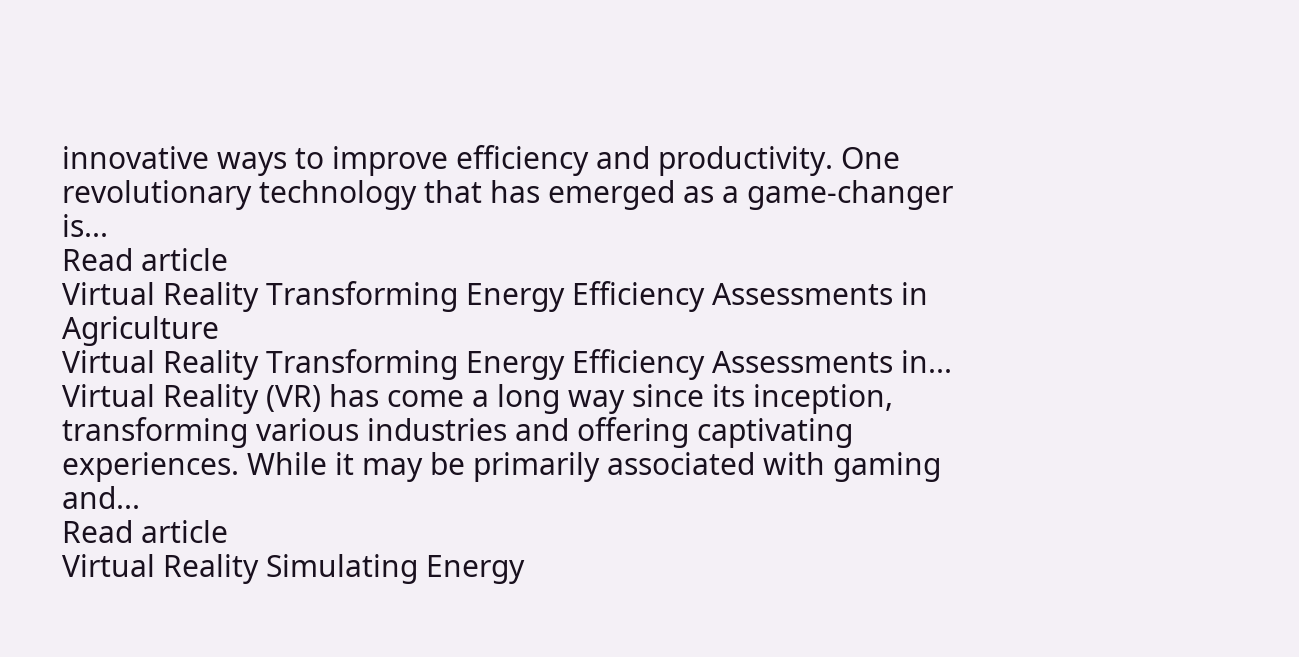innovative ways to improve efficiency and productivity. One revolutionary technology that has emerged as a game-changer is...
Read article
Virtual Reality Transforming Energy Efficiency Assessments in Agriculture
Virtual Reality Transforming Energy Efficiency Assessments in...
Virtual Reality (VR) has come a long way since its inception, transforming various industries and offering captivating experiences. While it may be primarily associated with gaming and...
Read article
Virtual Reality Simulating Energy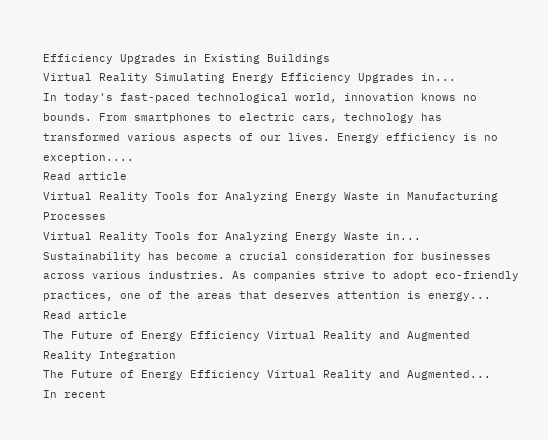Efficiency Upgrades in Existing Buildings
Virtual Reality Simulating Energy Efficiency Upgrades in...
In today's fast-paced technological world, innovation knows no bounds. From smartphones to electric cars, technology has transformed various aspects of our lives. Energy efficiency is no exception....
Read article
Virtual Reality Tools for Analyzing Energy Waste in Manufacturing Processes
Virtual Reality Tools for Analyzing Energy Waste in...
Sustainability has become a crucial consideration for businesses across various industries. As companies strive to adopt eco-friendly practices, one of the areas that deserves attention is energy...
Read article
The Future of Energy Efficiency Virtual Reality and Augmented Reality Integration
The Future of Energy Efficiency Virtual Reality and Augmented...
In recent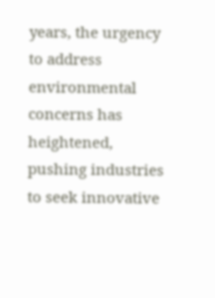years, the urgency to address environmental concerns has heightened, pushing industries to seek innovative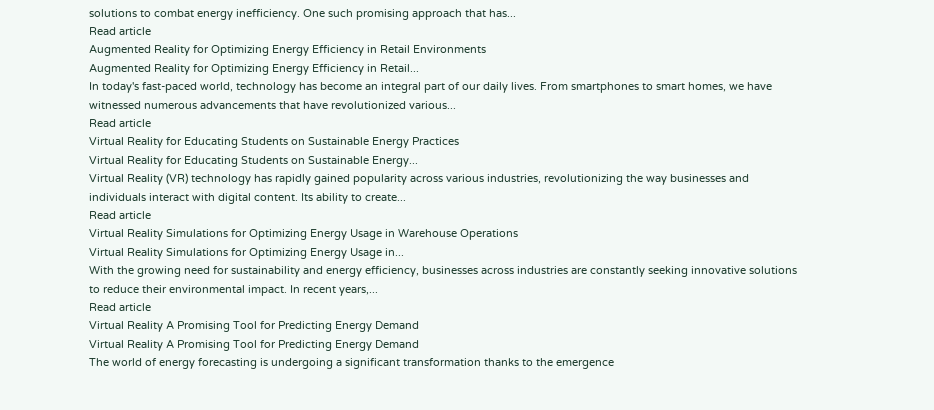solutions to combat energy inefficiency. One such promising approach that has...
Read article
Augmented Reality for Optimizing Energy Efficiency in Retail Environments
Augmented Reality for Optimizing Energy Efficiency in Retail...
In today's fast-paced world, technology has become an integral part of our daily lives. From smartphones to smart homes, we have witnessed numerous advancements that have revolutionized various...
Read article
Virtual Reality for Educating Students on Sustainable Energy Practices
Virtual Reality for Educating Students on Sustainable Energy...
Virtual Reality (VR) technology has rapidly gained popularity across various industries, revolutionizing the way businesses and individuals interact with digital content. Its ability to create...
Read article
Virtual Reality Simulations for Optimizing Energy Usage in Warehouse Operations
Virtual Reality Simulations for Optimizing Energy Usage in...
With the growing need for sustainability and energy efficiency, businesses across industries are constantly seeking innovative solutions to reduce their environmental impact. In recent years,...
Read article
Virtual Reality A Promising Tool for Predicting Energy Demand
Virtual Reality A Promising Tool for Predicting Energy Demand
The world of energy forecasting is undergoing a significant transformation thanks to the emergence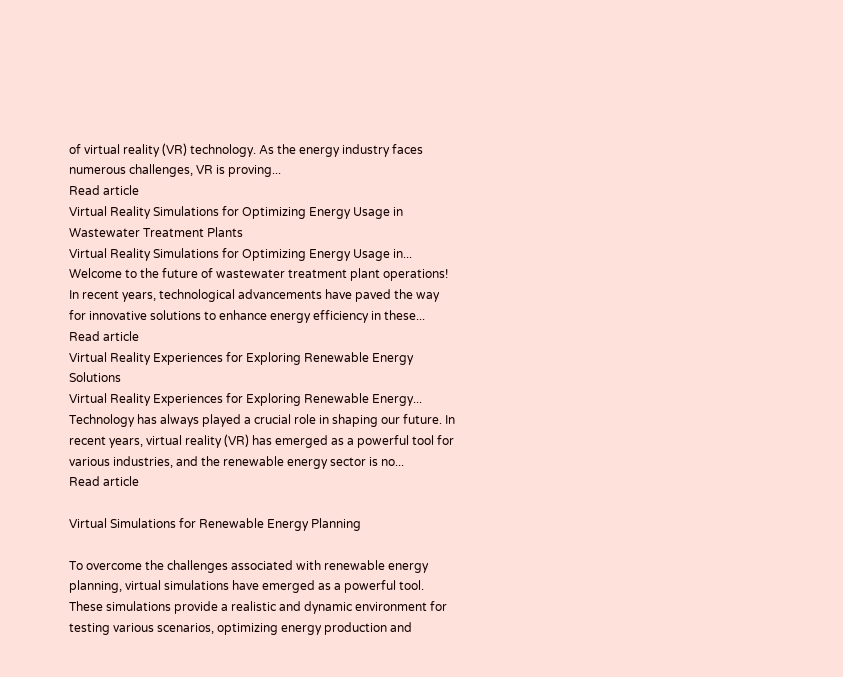of virtual reality (VR) technology. As the energy industry faces numerous challenges, VR is proving...
Read article
Virtual Reality Simulations for Optimizing Energy Usage in Wastewater Treatment Plants
Virtual Reality Simulations for Optimizing Energy Usage in...
Welcome to the future of wastewater treatment plant operations! In recent years, technological advancements have paved the way for innovative solutions to enhance energy efficiency in these...
Read article
Virtual Reality Experiences for Exploring Renewable Energy Solutions
Virtual Reality Experiences for Exploring Renewable Energy...
Technology has always played a crucial role in shaping our future. In recent years, virtual reality (VR) has emerged as a powerful tool for various industries, and the renewable energy sector is no...
Read article

Virtual Simulations for Renewable Energy Planning

To overcome the challenges associated with renewable energy planning, virtual simulations have emerged as a powerful tool. These simulations provide a realistic and dynamic environment for testing various scenarios, optimizing energy production and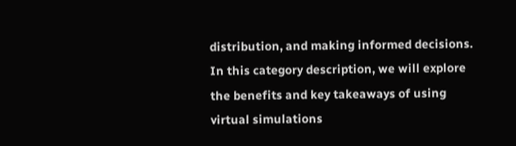distribution, and making informed decisions. In this category description, we will explore the benefits and key takeaways of using virtual simulations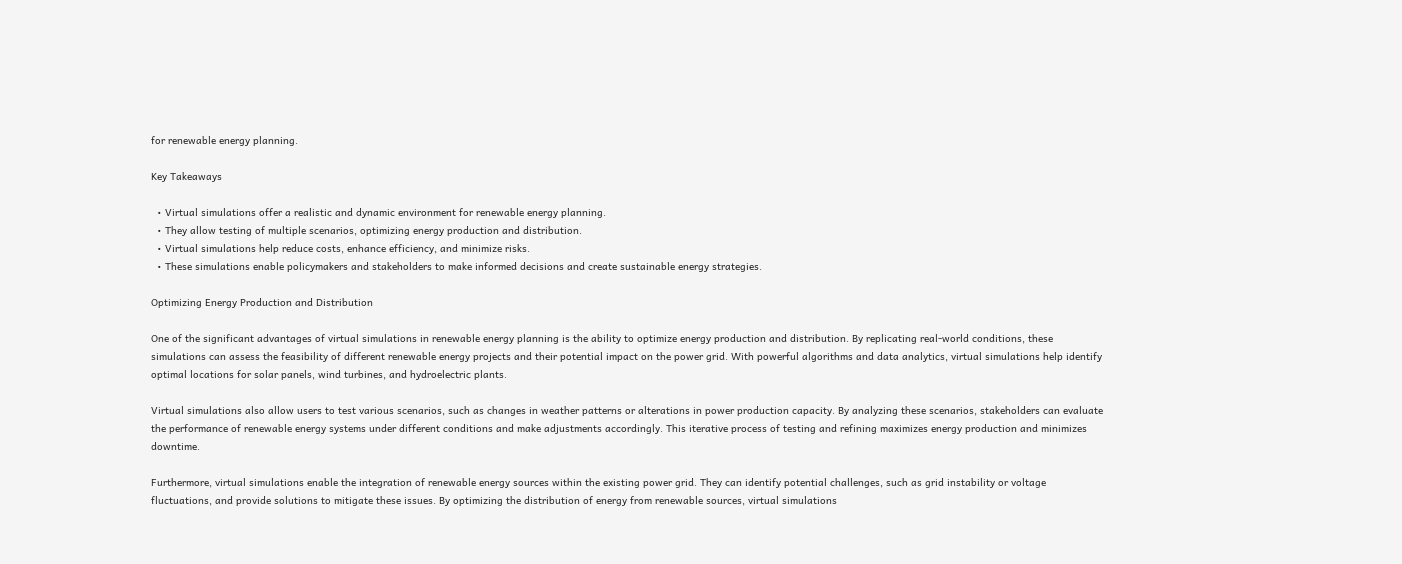for renewable energy planning.

Key Takeaways

  • Virtual simulations offer a realistic and dynamic environment for renewable energy planning.
  • They allow testing of multiple scenarios, optimizing energy production and distribution.
  • Virtual simulations help reduce costs, enhance efficiency, and minimize risks.
  • These simulations enable policymakers and stakeholders to make informed decisions and create sustainable energy strategies.

Optimizing Energy Production and Distribution

One of the significant advantages of virtual simulations in renewable energy planning is the ability to optimize energy production and distribution. By replicating real-world conditions, these simulations can assess the feasibility of different renewable energy projects and their potential impact on the power grid. With powerful algorithms and data analytics, virtual simulations help identify optimal locations for solar panels, wind turbines, and hydroelectric plants.

Virtual simulations also allow users to test various scenarios, such as changes in weather patterns or alterations in power production capacity. By analyzing these scenarios, stakeholders can evaluate the performance of renewable energy systems under different conditions and make adjustments accordingly. This iterative process of testing and refining maximizes energy production and minimizes downtime.

Furthermore, virtual simulations enable the integration of renewable energy sources within the existing power grid. They can identify potential challenges, such as grid instability or voltage fluctuations, and provide solutions to mitigate these issues. By optimizing the distribution of energy from renewable sources, virtual simulations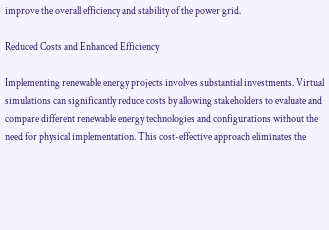improve the overall efficiency and stability of the power grid.

Reduced Costs and Enhanced Efficiency

Implementing renewable energy projects involves substantial investments. Virtual simulations can significantly reduce costs by allowing stakeholders to evaluate and compare different renewable energy technologies and configurations without the need for physical implementation. This cost-effective approach eliminates the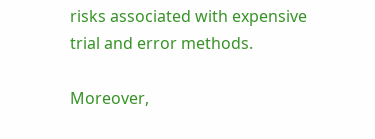risks associated with expensive trial and error methods.

Moreover,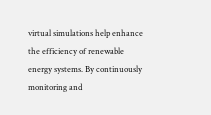virtual simulations help enhance the efficiency of renewable energy systems. By continuously monitoring and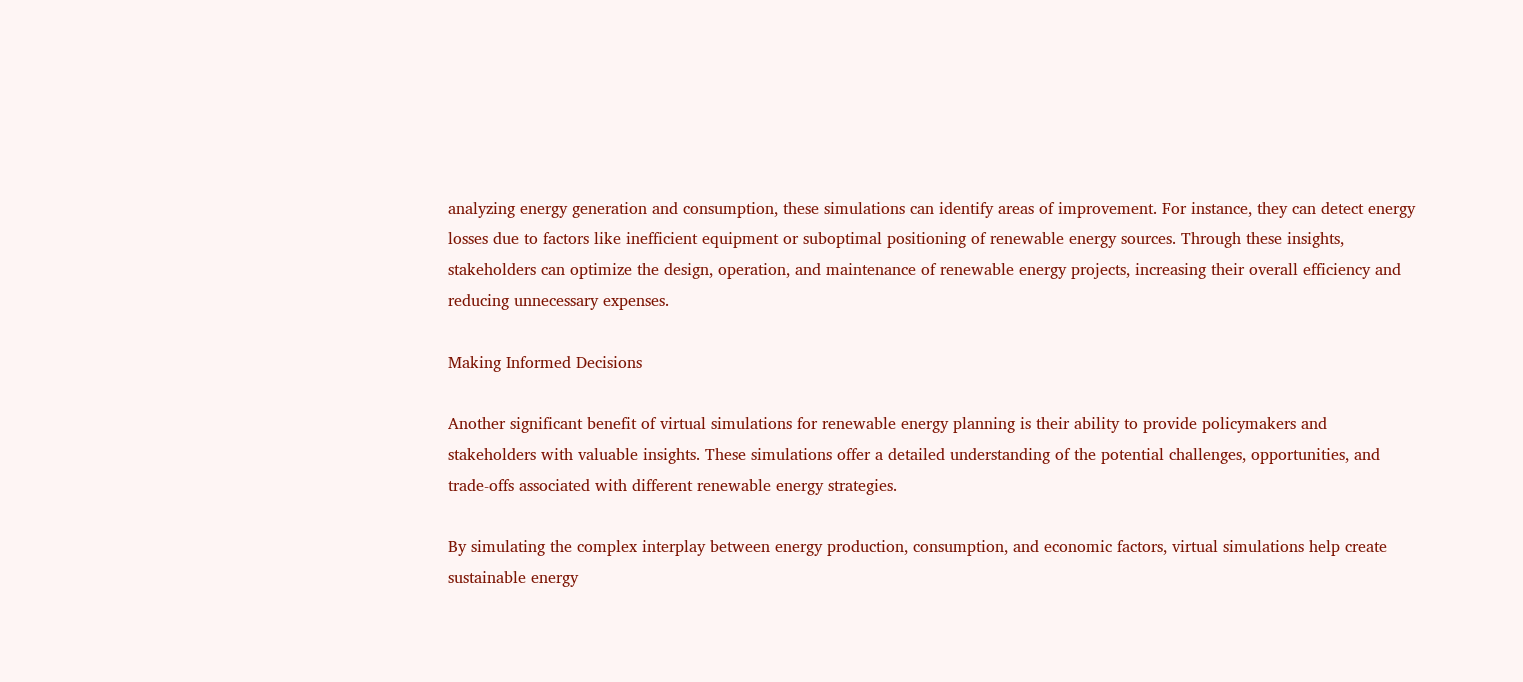analyzing energy generation and consumption, these simulations can identify areas of improvement. For instance, they can detect energy losses due to factors like inefficient equipment or suboptimal positioning of renewable energy sources. Through these insights, stakeholders can optimize the design, operation, and maintenance of renewable energy projects, increasing their overall efficiency and reducing unnecessary expenses.

Making Informed Decisions

Another significant benefit of virtual simulations for renewable energy planning is their ability to provide policymakers and stakeholders with valuable insights. These simulations offer a detailed understanding of the potential challenges, opportunities, and trade-offs associated with different renewable energy strategies.

By simulating the complex interplay between energy production, consumption, and economic factors, virtual simulations help create sustainable energy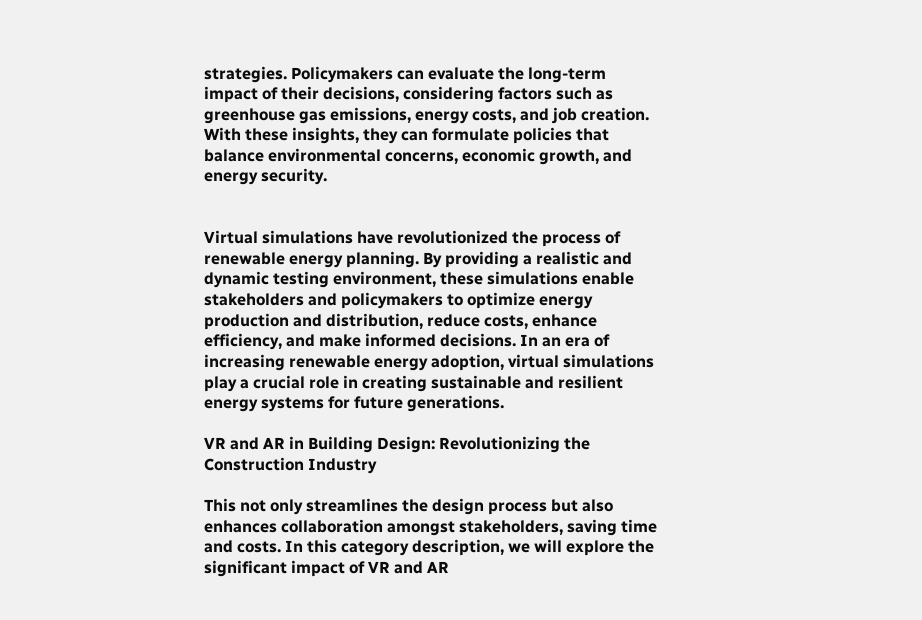strategies. Policymakers can evaluate the long-term impact of their decisions, considering factors such as greenhouse gas emissions, energy costs, and job creation. With these insights, they can formulate policies that balance environmental concerns, economic growth, and energy security.


Virtual simulations have revolutionized the process of renewable energy planning. By providing a realistic and dynamic testing environment, these simulations enable stakeholders and policymakers to optimize energy production and distribution, reduce costs, enhance efficiency, and make informed decisions. In an era of increasing renewable energy adoption, virtual simulations play a crucial role in creating sustainable and resilient energy systems for future generations.

VR and AR in Building Design: Revolutionizing the Construction Industry

This not only streamlines the design process but also enhances collaboration amongst stakeholders, saving time and costs. In this category description, we will explore the significant impact of VR and AR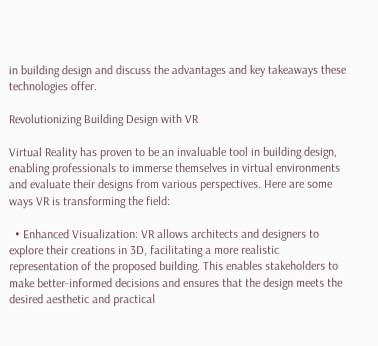in building design and discuss the advantages and key takeaways these technologies offer.

Revolutionizing Building Design with VR

Virtual Reality has proven to be an invaluable tool in building design, enabling professionals to immerse themselves in virtual environments and evaluate their designs from various perspectives. Here are some ways VR is transforming the field:

  • Enhanced Visualization: VR allows architects and designers to explore their creations in 3D, facilitating a more realistic representation of the proposed building. This enables stakeholders to make better-informed decisions and ensures that the design meets the desired aesthetic and practical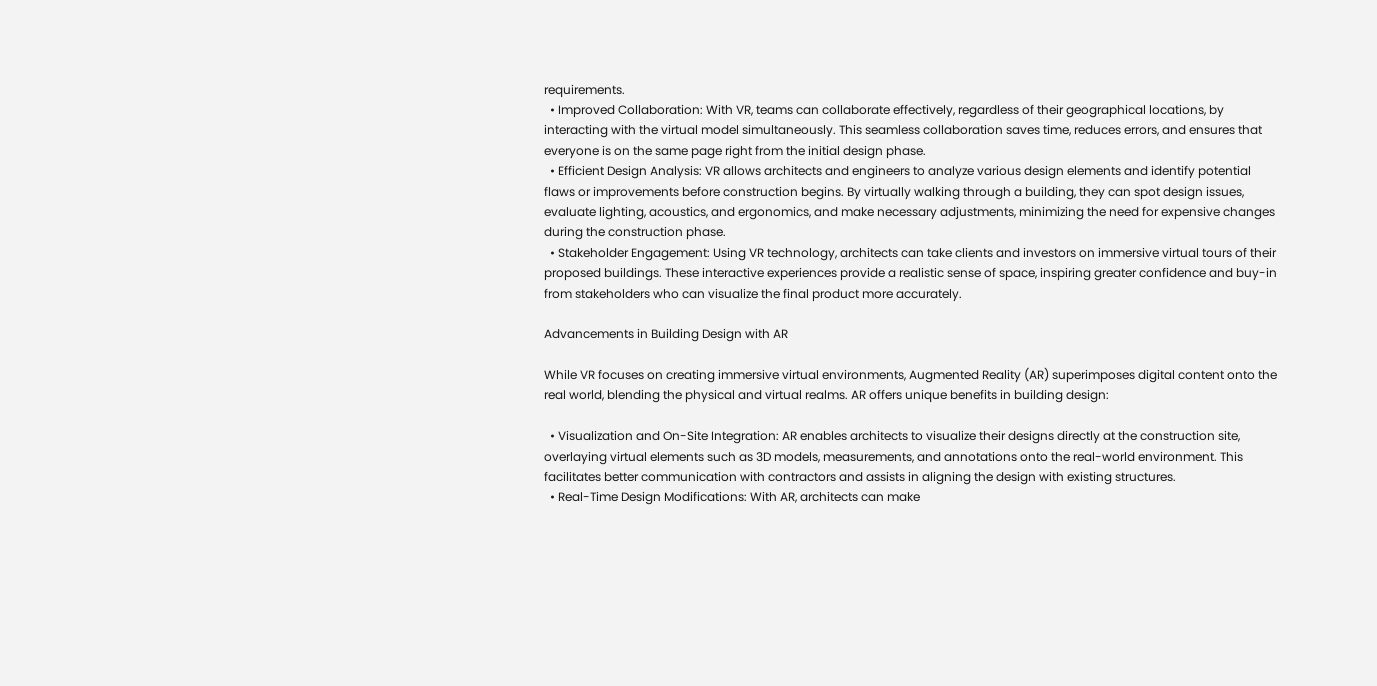requirements.
  • Improved Collaboration: With VR, teams can collaborate effectively, regardless of their geographical locations, by interacting with the virtual model simultaneously. This seamless collaboration saves time, reduces errors, and ensures that everyone is on the same page right from the initial design phase.
  • Efficient Design Analysis: VR allows architects and engineers to analyze various design elements and identify potential flaws or improvements before construction begins. By virtually walking through a building, they can spot design issues, evaluate lighting, acoustics, and ergonomics, and make necessary adjustments, minimizing the need for expensive changes during the construction phase.
  • Stakeholder Engagement: Using VR technology, architects can take clients and investors on immersive virtual tours of their proposed buildings. These interactive experiences provide a realistic sense of space, inspiring greater confidence and buy-in from stakeholders who can visualize the final product more accurately.

Advancements in Building Design with AR

While VR focuses on creating immersive virtual environments, Augmented Reality (AR) superimposes digital content onto the real world, blending the physical and virtual realms. AR offers unique benefits in building design:

  • Visualization and On-Site Integration: AR enables architects to visualize their designs directly at the construction site, overlaying virtual elements such as 3D models, measurements, and annotations onto the real-world environment. This facilitates better communication with contractors and assists in aligning the design with existing structures.
  • Real-Time Design Modifications: With AR, architects can make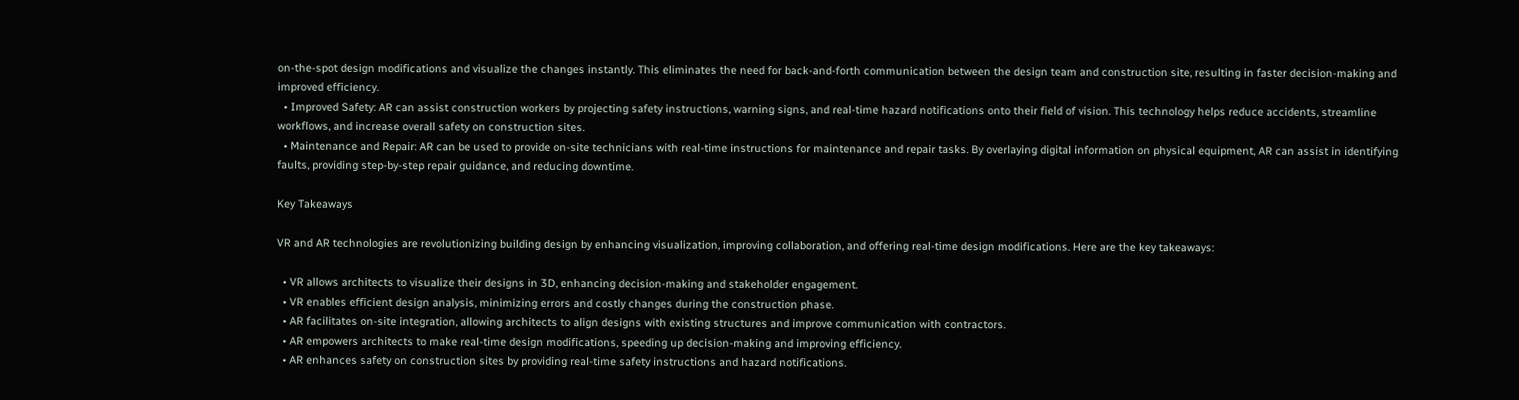on-the-spot design modifications and visualize the changes instantly. This eliminates the need for back-and-forth communication between the design team and construction site, resulting in faster decision-making and improved efficiency.
  • Improved Safety: AR can assist construction workers by projecting safety instructions, warning signs, and real-time hazard notifications onto their field of vision. This technology helps reduce accidents, streamline workflows, and increase overall safety on construction sites.
  • Maintenance and Repair: AR can be used to provide on-site technicians with real-time instructions for maintenance and repair tasks. By overlaying digital information on physical equipment, AR can assist in identifying faults, providing step-by-step repair guidance, and reducing downtime.

Key Takeaways

VR and AR technologies are revolutionizing building design by enhancing visualization, improving collaboration, and offering real-time design modifications. Here are the key takeaways:

  • VR allows architects to visualize their designs in 3D, enhancing decision-making and stakeholder engagement.
  • VR enables efficient design analysis, minimizing errors and costly changes during the construction phase.
  • AR facilitates on-site integration, allowing architects to align designs with existing structures and improve communication with contractors.
  • AR empowers architects to make real-time design modifications, speeding up decision-making and improving efficiency.
  • AR enhances safety on construction sites by providing real-time safety instructions and hazard notifications.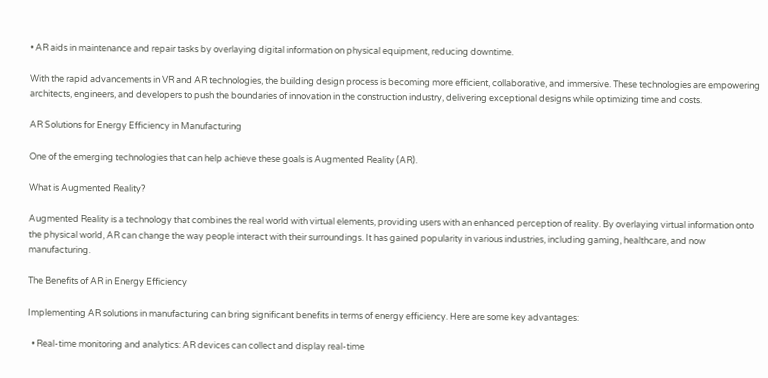• AR aids in maintenance and repair tasks by overlaying digital information on physical equipment, reducing downtime.

With the rapid advancements in VR and AR technologies, the building design process is becoming more efficient, collaborative, and immersive. These technologies are empowering architects, engineers, and developers to push the boundaries of innovation in the construction industry, delivering exceptional designs while optimizing time and costs.

AR Solutions for Energy Efficiency in Manufacturing

One of the emerging technologies that can help achieve these goals is Augmented Reality (AR).

What is Augmented Reality?

Augmented Reality is a technology that combines the real world with virtual elements, providing users with an enhanced perception of reality. By overlaying virtual information onto the physical world, AR can change the way people interact with their surroundings. It has gained popularity in various industries, including gaming, healthcare, and now manufacturing.

The Benefits of AR in Energy Efficiency

Implementing AR solutions in manufacturing can bring significant benefits in terms of energy efficiency. Here are some key advantages:

  • Real-time monitoring and analytics: AR devices can collect and display real-time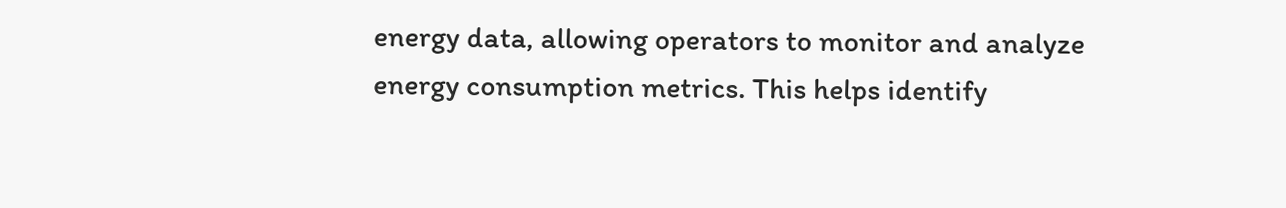energy data, allowing operators to monitor and analyze energy consumption metrics. This helps identify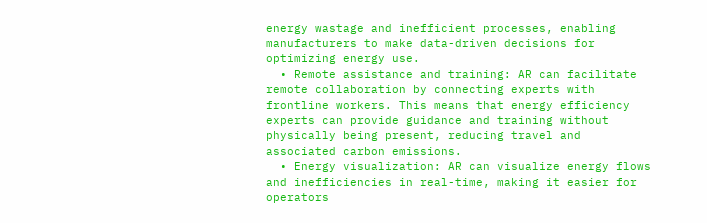energy wastage and inefficient processes, enabling manufacturers to make data-driven decisions for optimizing energy use.
  • Remote assistance and training: AR can facilitate remote collaboration by connecting experts with frontline workers. This means that energy efficiency experts can provide guidance and training without physically being present, reducing travel and associated carbon emissions.
  • Energy visualization: AR can visualize energy flows and inefficiencies in real-time, making it easier for operators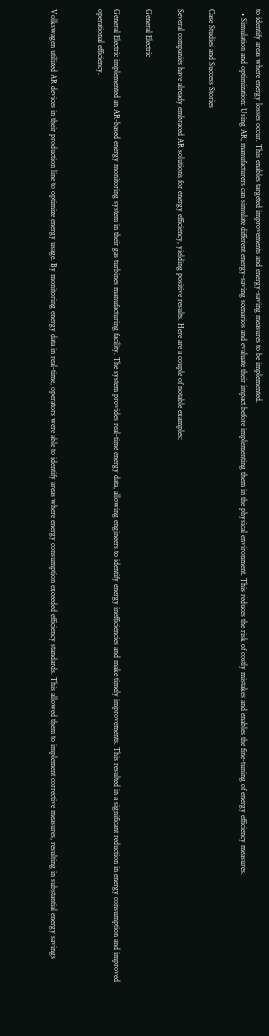to identify areas where energy losses occur. This enables targeted improvements and energy-saving measures to be implemented.
  • Simulation and optimization: Using AR, manufacturers can simulate different energy-saving scenarios and evaluate their impact before implementing them in the physical environment. This reduces the risk of costly mistakes and enables the fine-tuning of energy efficiency measures.

Case Studies and Success Stories

Several companies have already embraced AR solutions for energy efficiency, yielding positive results. Here are a couple of notable examples:

General Electric

General Electric implemented an AR-based energy monitoring system in their gas turbines manufacturing facility. The system provides real-time energy data, allowing engineers to identify energy inefficiencies and make timely improvements. This resulted in a significant reduction in energy consumption and improved operational efficiency.


Volkswagen utilized AR devices in their production line to optimize energy usage. By monitoring energy data in real-time, operators were able to identify areas where energy consumption exceeded efficiency standards. This allowed them to implement corrective measures, resulting in substantial energy savings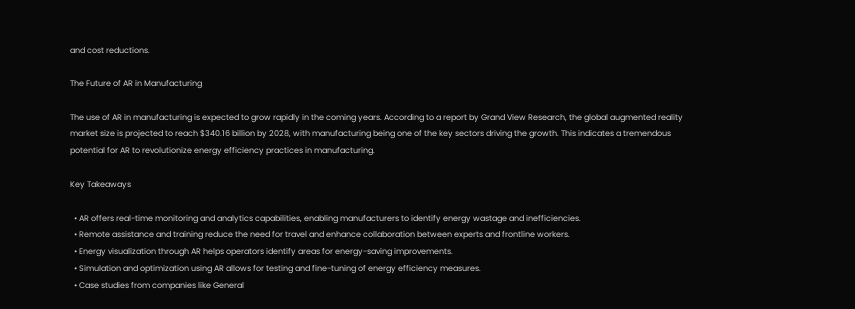and cost reductions.

The Future of AR in Manufacturing

The use of AR in manufacturing is expected to grow rapidly in the coming years. According to a report by Grand View Research, the global augmented reality market size is projected to reach $340.16 billion by 2028, with manufacturing being one of the key sectors driving the growth. This indicates a tremendous potential for AR to revolutionize energy efficiency practices in manufacturing.

Key Takeaways

  • AR offers real-time monitoring and analytics capabilities, enabling manufacturers to identify energy wastage and inefficiencies.
  • Remote assistance and training reduce the need for travel and enhance collaboration between experts and frontline workers.
  • Energy visualization through AR helps operators identify areas for energy-saving improvements.
  • Simulation and optimization using AR allows for testing and fine-tuning of energy efficiency measures.
  • Case studies from companies like General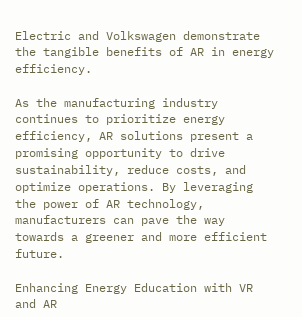Electric and Volkswagen demonstrate the tangible benefits of AR in energy efficiency.

As the manufacturing industry continues to prioritize energy efficiency, AR solutions present a promising opportunity to drive sustainability, reduce costs, and optimize operations. By leveraging the power of AR technology, manufacturers can pave the way towards a greener and more efficient future.

Enhancing Energy Education with VR and AR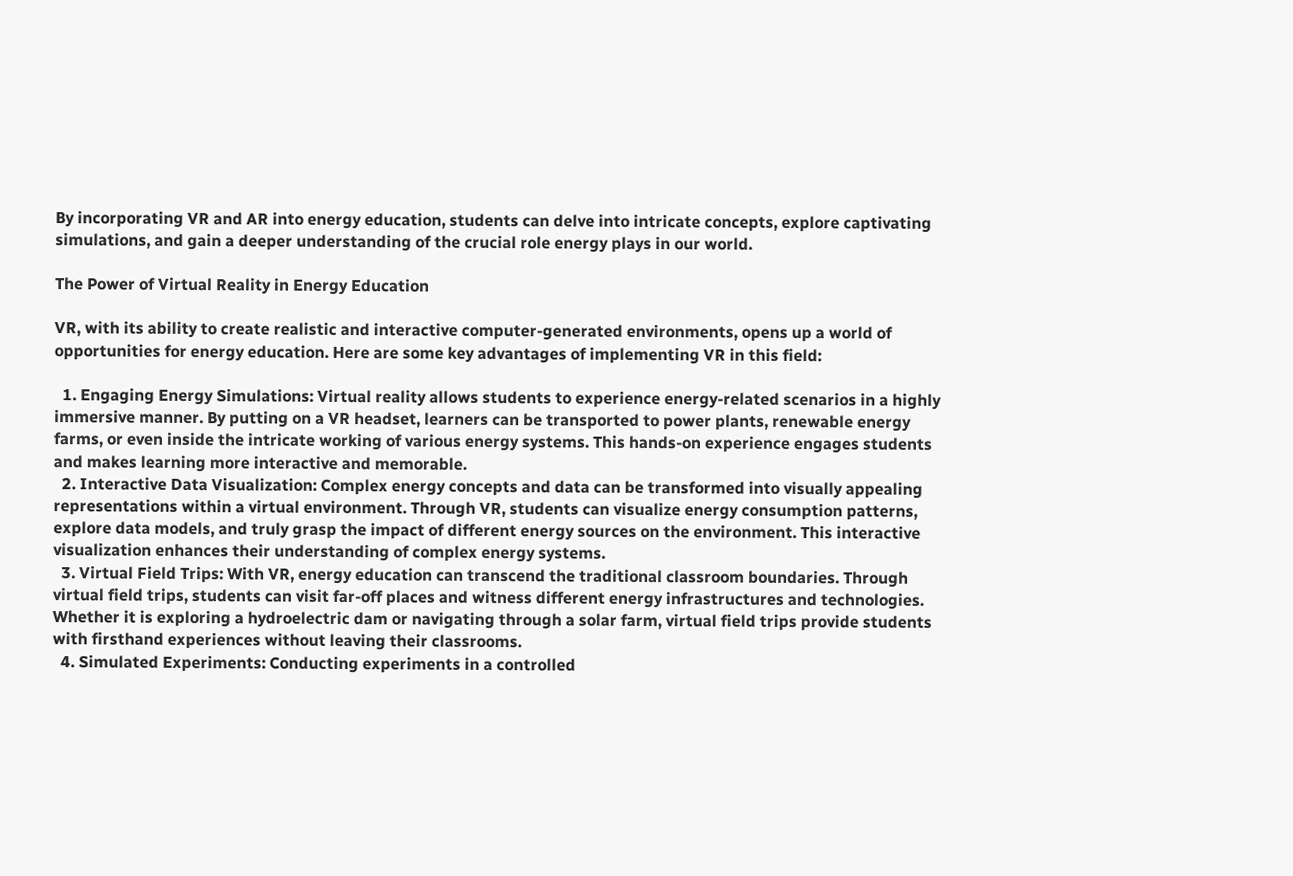By incorporating VR and AR into energy education, students can delve into intricate concepts, explore captivating simulations, and gain a deeper understanding of the crucial role energy plays in our world.

The Power of Virtual Reality in Energy Education

VR, with its ability to create realistic and interactive computer-generated environments, opens up a world of opportunities for energy education. Here are some key advantages of implementing VR in this field:

  1. Engaging Energy Simulations: Virtual reality allows students to experience energy-related scenarios in a highly immersive manner. By putting on a VR headset, learners can be transported to power plants, renewable energy farms, or even inside the intricate working of various energy systems. This hands-on experience engages students and makes learning more interactive and memorable.
  2. Interactive Data Visualization: Complex energy concepts and data can be transformed into visually appealing representations within a virtual environment. Through VR, students can visualize energy consumption patterns, explore data models, and truly grasp the impact of different energy sources on the environment. This interactive visualization enhances their understanding of complex energy systems.
  3. Virtual Field Trips: With VR, energy education can transcend the traditional classroom boundaries. Through virtual field trips, students can visit far-off places and witness different energy infrastructures and technologies. Whether it is exploring a hydroelectric dam or navigating through a solar farm, virtual field trips provide students with firsthand experiences without leaving their classrooms.
  4. Simulated Experiments: Conducting experiments in a controlled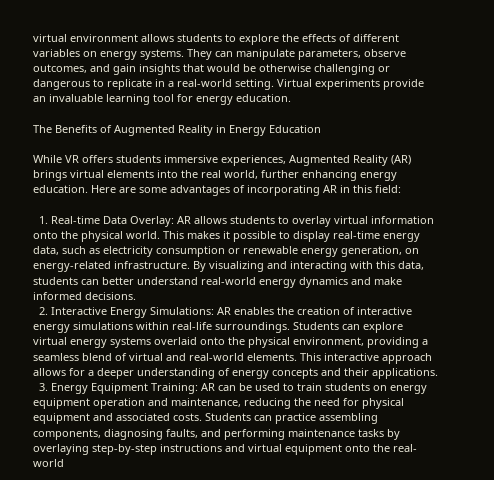virtual environment allows students to explore the effects of different variables on energy systems. They can manipulate parameters, observe outcomes, and gain insights that would be otherwise challenging or dangerous to replicate in a real-world setting. Virtual experiments provide an invaluable learning tool for energy education.

The Benefits of Augmented Reality in Energy Education

While VR offers students immersive experiences, Augmented Reality (AR) brings virtual elements into the real world, further enhancing energy education. Here are some advantages of incorporating AR in this field:

  1. Real-time Data Overlay: AR allows students to overlay virtual information onto the physical world. This makes it possible to display real-time energy data, such as electricity consumption or renewable energy generation, on energy-related infrastructure. By visualizing and interacting with this data, students can better understand real-world energy dynamics and make informed decisions.
  2. Interactive Energy Simulations: AR enables the creation of interactive energy simulations within real-life surroundings. Students can explore virtual energy systems overlaid onto the physical environment, providing a seamless blend of virtual and real-world elements. This interactive approach allows for a deeper understanding of energy concepts and their applications.
  3. Energy Equipment Training: AR can be used to train students on energy equipment operation and maintenance, reducing the need for physical equipment and associated costs. Students can practice assembling components, diagnosing faults, and performing maintenance tasks by overlaying step-by-step instructions and virtual equipment onto the real-world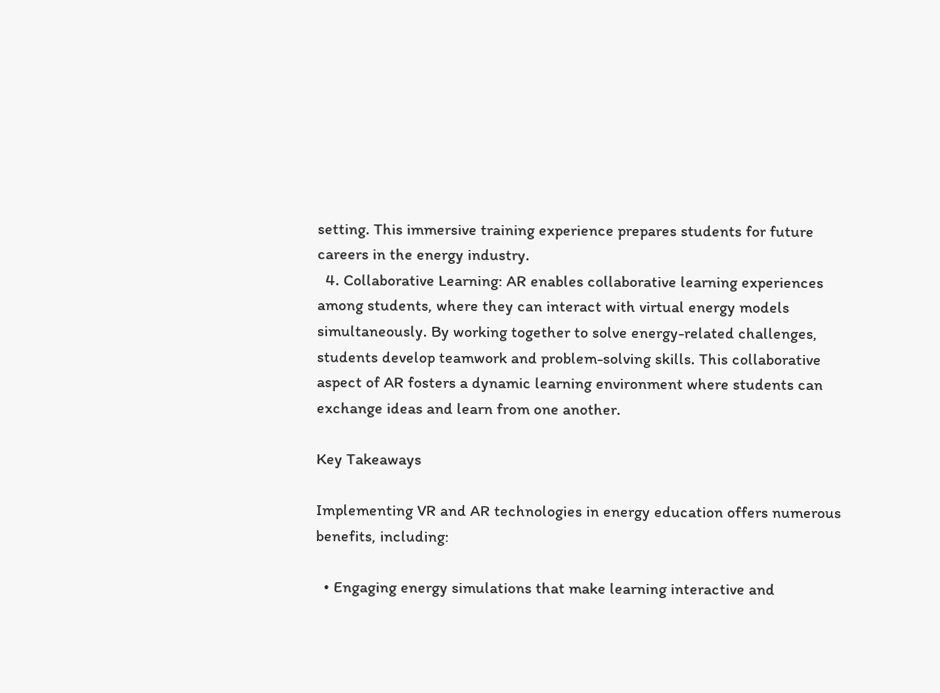setting. This immersive training experience prepares students for future careers in the energy industry.
  4. Collaborative Learning: AR enables collaborative learning experiences among students, where they can interact with virtual energy models simultaneously. By working together to solve energy-related challenges, students develop teamwork and problem-solving skills. This collaborative aspect of AR fosters a dynamic learning environment where students can exchange ideas and learn from one another.

Key Takeaways

Implementing VR and AR technologies in energy education offers numerous benefits, including:

  • Engaging energy simulations that make learning interactive and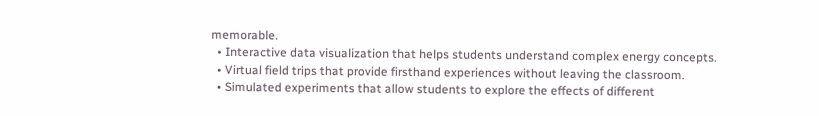memorable.
  • Interactive data visualization that helps students understand complex energy concepts.
  • Virtual field trips that provide firsthand experiences without leaving the classroom.
  • Simulated experiments that allow students to explore the effects of different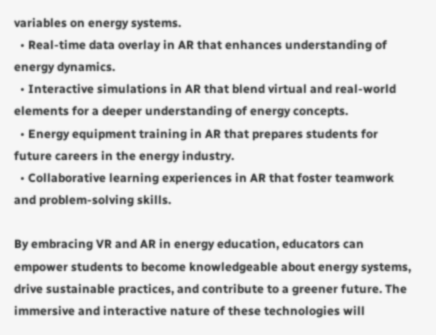variables on energy systems.
  • Real-time data overlay in AR that enhances understanding of energy dynamics.
  • Interactive simulations in AR that blend virtual and real-world elements for a deeper understanding of energy concepts.
  • Energy equipment training in AR that prepares students for future careers in the energy industry.
  • Collaborative learning experiences in AR that foster teamwork and problem-solving skills.

By embracing VR and AR in energy education, educators can empower students to become knowledgeable about energy systems, drive sustainable practices, and contribute to a greener future. The immersive and interactive nature of these technologies will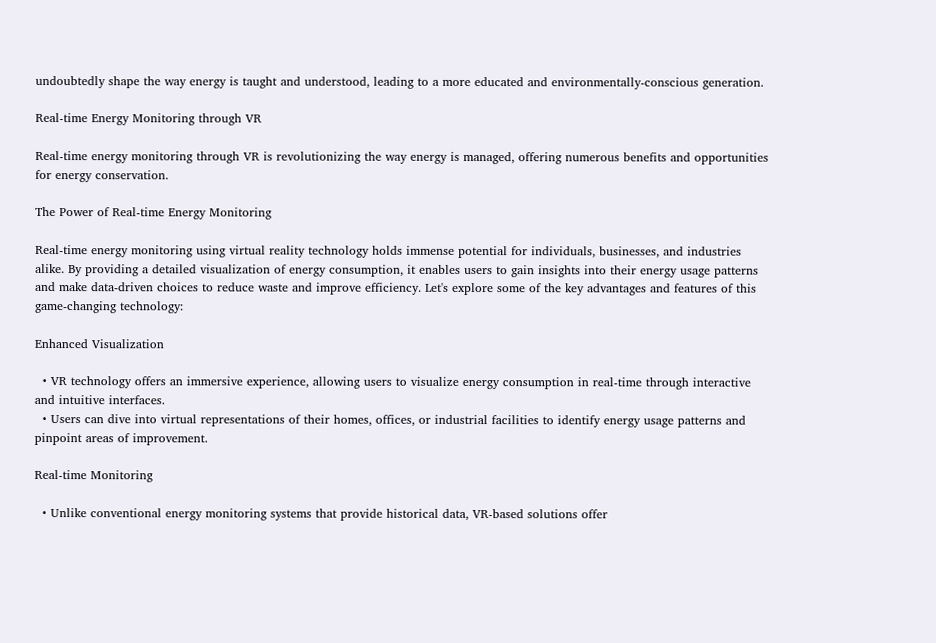undoubtedly shape the way energy is taught and understood, leading to a more educated and environmentally-conscious generation.

Real-time Energy Monitoring through VR

Real-time energy monitoring through VR is revolutionizing the way energy is managed, offering numerous benefits and opportunities for energy conservation.

The Power of Real-time Energy Monitoring

Real-time energy monitoring using virtual reality technology holds immense potential for individuals, businesses, and industries alike. By providing a detailed visualization of energy consumption, it enables users to gain insights into their energy usage patterns and make data-driven choices to reduce waste and improve efficiency. Let's explore some of the key advantages and features of this game-changing technology:

Enhanced Visualization

  • VR technology offers an immersive experience, allowing users to visualize energy consumption in real-time through interactive and intuitive interfaces.
  • Users can dive into virtual representations of their homes, offices, or industrial facilities to identify energy usage patterns and pinpoint areas of improvement.

Real-time Monitoring

  • Unlike conventional energy monitoring systems that provide historical data, VR-based solutions offer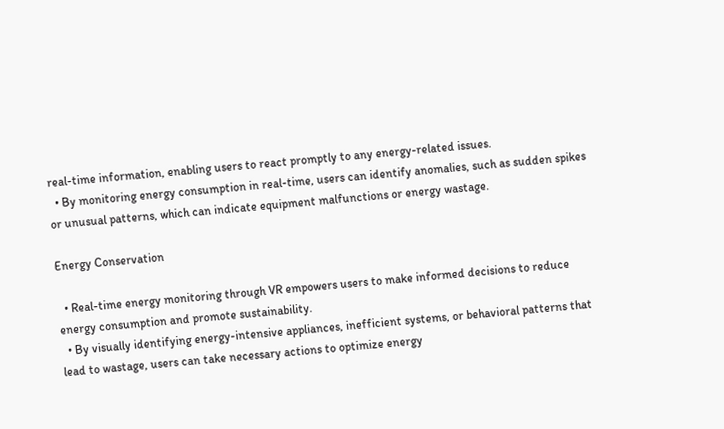real-time information, enabling users to react promptly to any energy-related issues.
  • By monitoring energy consumption in real-time, users can identify anomalies, such as sudden spikes or unusual patterns, which can indicate equipment malfunctions or energy wastage.

Energy Conservation

  • Real-time energy monitoring through VR empowers users to make informed decisions to reduce energy consumption and promote sustainability.
  • By visually identifying energy-intensive appliances, inefficient systems, or behavioral patterns that lead to wastage, users can take necessary actions to optimize energy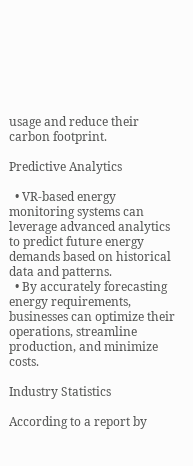usage and reduce their carbon footprint.

Predictive Analytics

  • VR-based energy monitoring systems can leverage advanced analytics to predict future energy demands based on historical data and patterns.
  • By accurately forecasting energy requirements, businesses can optimize their operations, streamline production, and minimize costs.

Industry Statistics

According to a report by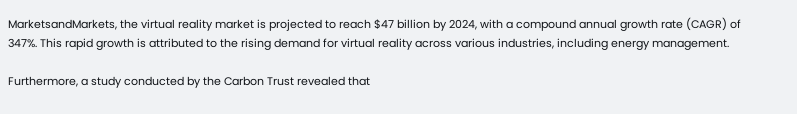MarketsandMarkets, the virtual reality market is projected to reach $47 billion by 2024, with a compound annual growth rate (CAGR) of 347%. This rapid growth is attributed to the rising demand for virtual reality across various industries, including energy management.

Furthermore, a study conducted by the Carbon Trust revealed that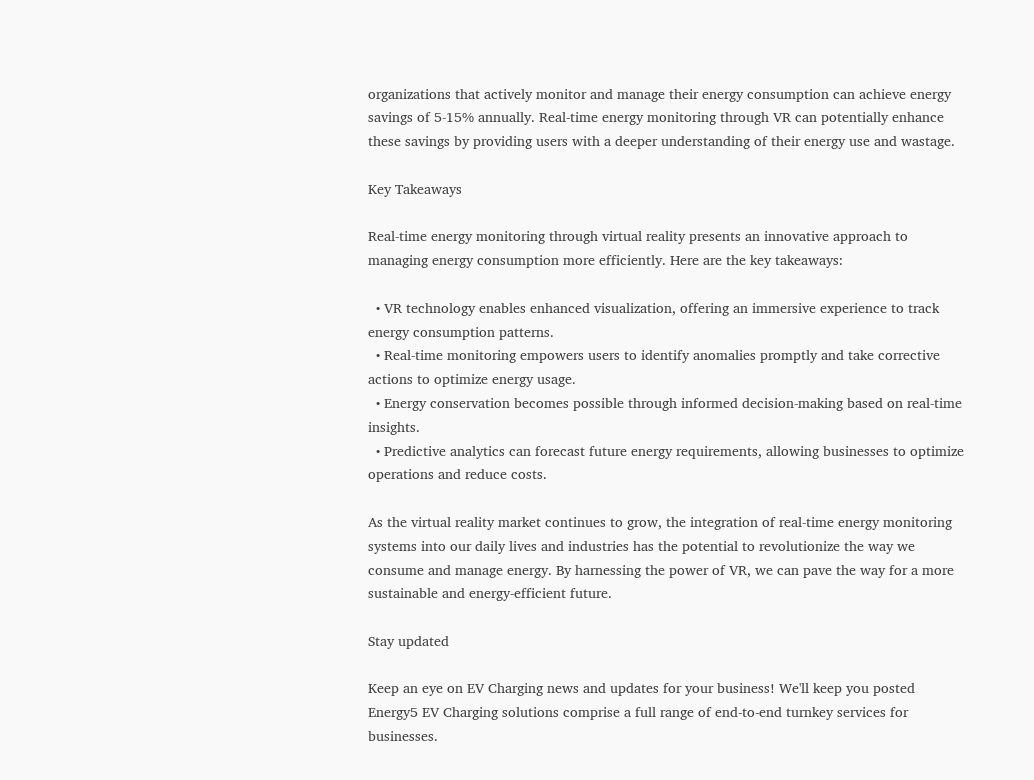organizations that actively monitor and manage their energy consumption can achieve energy savings of 5-15% annually. Real-time energy monitoring through VR can potentially enhance these savings by providing users with a deeper understanding of their energy use and wastage.

Key Takeaways

Real-time energy monitoring through virtual reality presents an innovative approach to managing energy consumption more efficiently. Here are the key takeaways:

  • VR technology enables enhanced visualization, offering an immersive experience to track energy consumption patterns.
  • Real-time monitoring empowers users to identify anomalies promptly and take corrective actions to optimize energy usage.
  • Energy conservation becomes possible through informed decision-making based on real-time insights.
  • Predictive analytics can forecast future energy requirements, allowing businesses to optimize operations and reduce costs.

As the virtual reality market continues to grow, the integration of real-time energy monitoring systems into our daily lives and industries has the potential to revolutionize the way we consume and manage energy. By harnessing the power of VR, we can pave the way for a more sustainable and energy-efficient future.

Stay updated

Keep an eye on EV Charging news and updates for your business! We'll keep you posted
Energy5 EV Charging solutions comprise a full range of end-to-end turnkey services for businesses.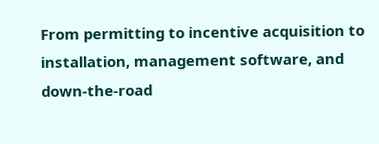From permitting to incentive acquisition to installation, management software, and down-the-road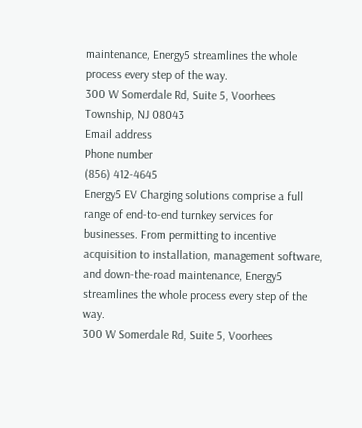maintenance, Energy5 streamlines the whole process every step of the way.
300 W Somerdale Rd, Suite 5, Voorhees Township, NJ 08043
Email address
Phone number
(856) 412-4645
Energy5 EV Charging solutions comprise a full range of end-to-end turnkey services for businesses. From permitting to incentive acquisition to installation, management software, and down-the-road maintenance, Energy5 streamlines the whole process every step of the way.
300 W Somerdale Rd, Suite 5, Voorhees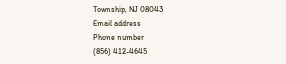Township, NJ 08043
Email address
Phone number
(856) 412-4645